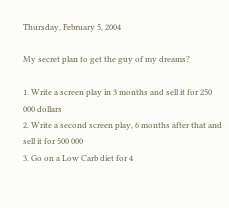Thursday, February 5, 2004

My secret plan to get the guy of my dreams?

1. Write a screen play in 3 months and sell it for 250 000 dollars
2. Write a second screen play, 6 months after that and sell it for 500 000
3. Go on a Low Carb diet for 4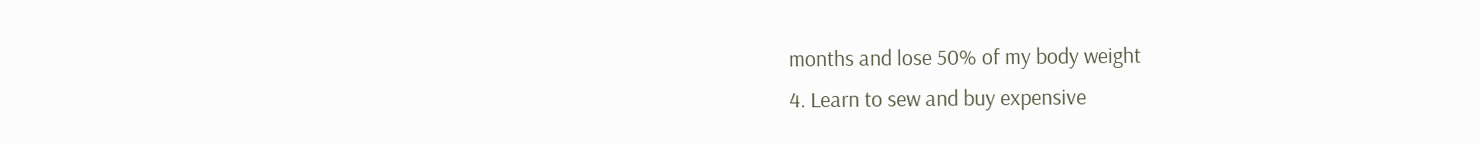months and lose 50% of my body weight
4. Learn to sew and buy expensive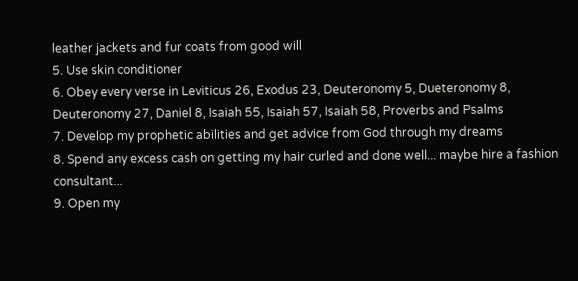leather jackets and fur coats from good will
5. Use skin conditioner
6. Obey every verse in Leviticus 26, Exodus 23, Deuteronomy 5, Dueteronomy 8, Deuteronomy 27, Daniel 8, Isaiah 55, Isaiah 57, Isaiah 58, Proverbs and Psalms
7. Develop my prophetic abilities and get advice from God through my dreams
8. Spend any excess cash on getting my hair curled and done well... maybe hire a fashion consultant...
9. Open my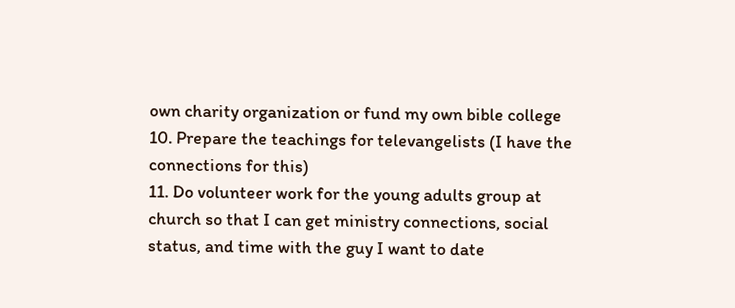own charity organization or fund my own bible college
10. Prepare the teachings for televangelists (I have the connections for this)
11. Do volunteer work for the young adults group at church so that I can get ministry connections, social status, and time with the guy I want to date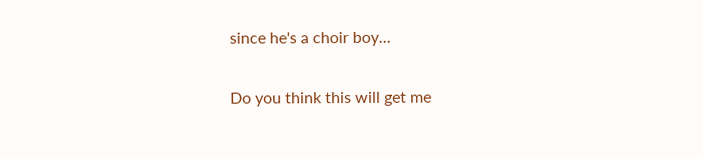since he's a choir boy...

Do you think this will get me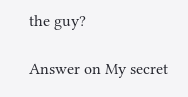the guy?

Answer on My secret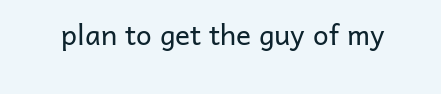plan to get the guy of my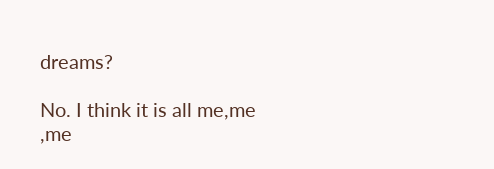dreams?

No. I think it is all me,me ,me